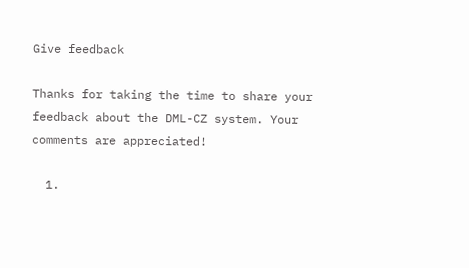Give feedback

Thanks for taking the time to share your feedback about the DML-CZ system. Your comments are appreciated!

  1.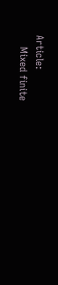Article:
    Mixed finite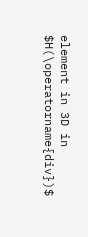element in 3D in $H(\operatorname{div})$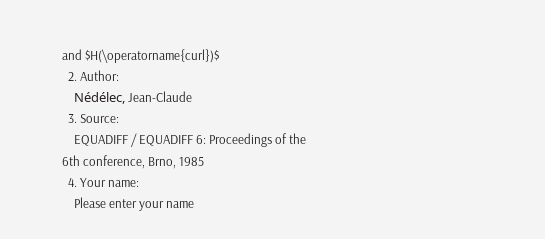and $H(\operatorname{curl})$
  2. Author:
    Nédélec, Jean-Claude
  3. Source:
    EQUADIFF / EQUADIFF 6: Proceedings of the 6th conference, Brno, 1985
  4. Your name:
    Please enter your name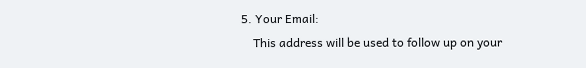5. Your Email:
    This address will be used to follow up on your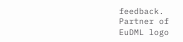feedback.
Partner of
EuDML logo